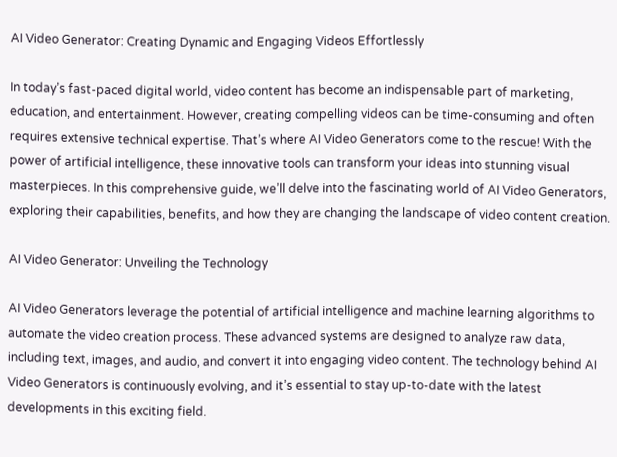AI Video Generator: Creating Dynamic and Engaging Videos Effortlessly

In today’s fast-paced digital world, video content has become an indispensable part of marketing, education, and entertainment. However, creating compelling videos can be time-consuming and often requires extensive technical expertise. That’s where AI Video Generators come to the rescue! With the power of artificial intelligence, these innovative tools can transform your ideas into stunning visual masterpieces. In this comprehensive guide, we’ll delve into the fascinating world of AI Video Generators, exploring their capabilities, benefits, and how they are changing the landscape of video content creation.

AI Video Generator: Unveiling the Technology

AI Video Generators leverage the potential of artificial intelligence and machine learning algorithms to automate the video creation process. These advanced systems are designed to analyze raw data, including text, images, and audio, and convert it into engaging video content. The technology behind AI Video Generators is continuously evolving, and it’s essential to stay up-to-date with the latest developments in this exciting field.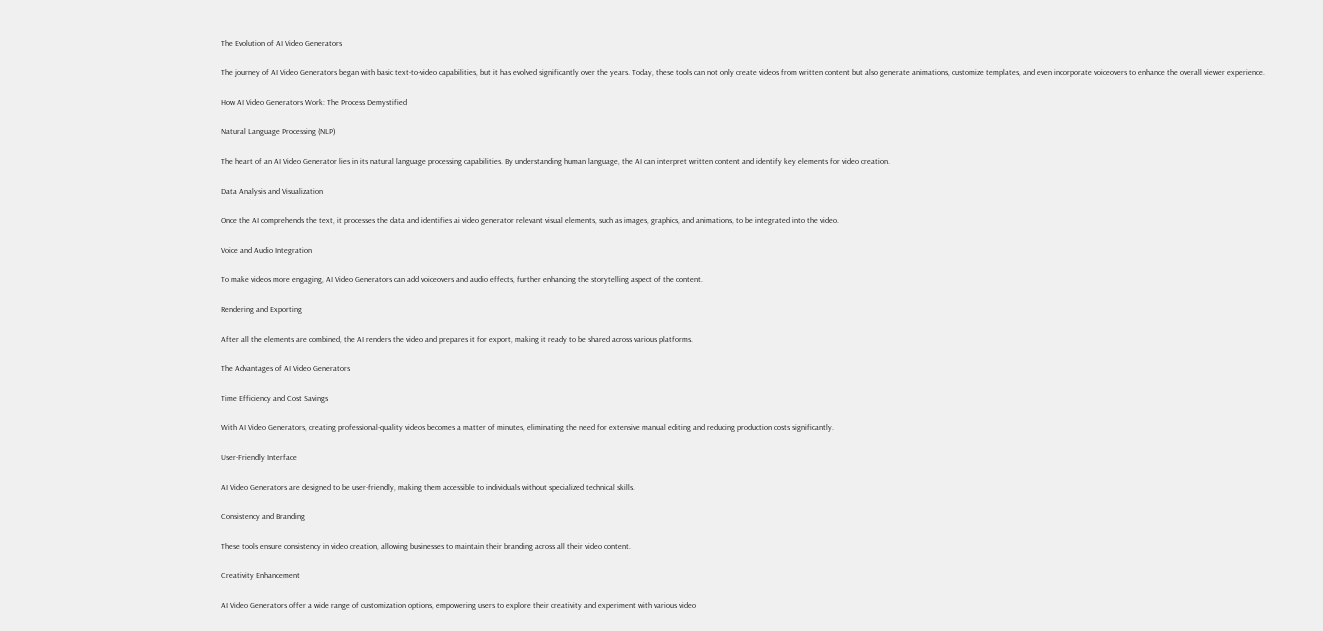The Evolution of AI Video Generators

The journey of AI Video Generators began with basic text-to-video capabilities, but it has evolved significantly over the years. Today, these tools can not only create videos from written content but also generate animations, customize templates, and even incorporate voiceovers to enhance the overall viewer experience.

How AI Video Generators Work: The Process Demystified

Natural Language Processing (NLP)

The heart of an AI Video Generator lies in its natural language processing capabilities. By understanding human language, the AI can interpret written content and identify key elements for video creation.

Data Analysis and Visualization

Once the AI comprehends the text, it processes the data and identifies ai video generator relevant visual elements, such as images, graphics, and animations, to be integrated into the video.

Voice and Audio Integration

To make videos more engaging, AI Video Generators can add voiceovers and audio effects, further enhancing the storytelling aspect of the content.

Rendering and Exporting

After all the elements are combined, the AI renders the video and prepares it for export, making it ready to be shared across various platforms.

The Advantages of AI Video Generators

Time Efficiency and Cost Savings

With AI Video Generators, creating professional-quality videos becomes a matter of minutes, eliminating the need for extensive manual editing and reducing production costs significantly.

User-Friendly Interface

AI Video Generators are designed to be user-friendly, making them accessible to individuals without specialized technical skills.

Consistency and Branding

These tools ensure consistency in video creation, allowing businesses to maintain their branding across all their video content.

Creativity Enhancement

AI Video Generators offer a wide range of customization options, empowering users to explore their creativity and experiment with various video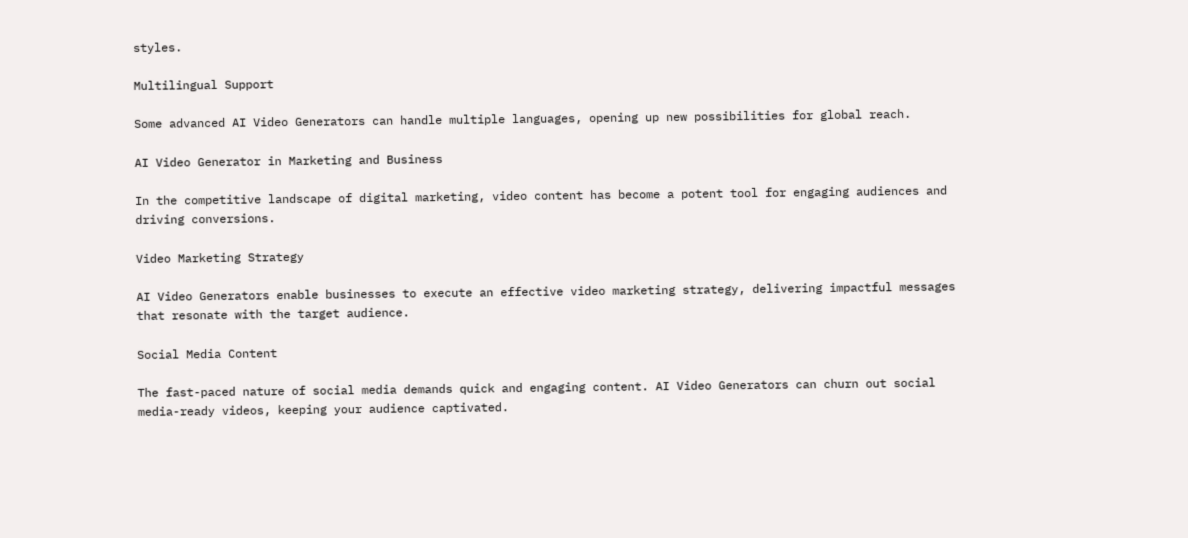styles.

Multilingual Support

Some advanced AI Video Generators can handle multiple languages, opening up new possibilities for global reach.

AI Video Generator in Marketing and Business

In the competitive landscape of digital marketing, video content has become a potent tool for engaging audiences and driving conversions.

Video Marketing Strategy

AI Video Generators enable businesses to execute an effective video marketing strategy, delivering impactful messages that resonate with the target audience.

Social Media Content

The fast-paced nature of social media demands quick and engaging content. AI Video Generators can churn out social media-ready videos, keeping your audience captivated.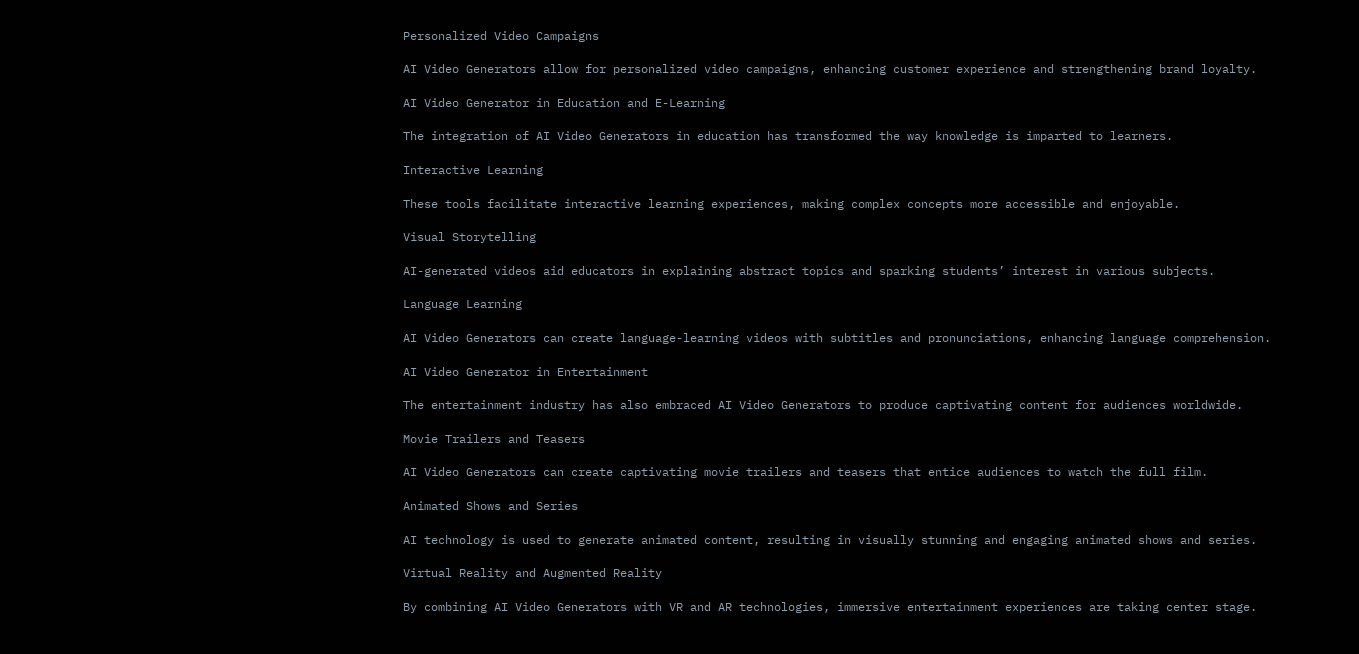Personalized Video Campaigns

AI Video Generators allow for personalized video campaigns, enhancing customer experience and strengthening brand loyalty.

AI Video Generator in Education and E-Learning

The integration of AI Video Generators in education has transformed the way knowledge is imparted to learners.

Interactive Learning

These tools facilitate interactive learning experiences, making complex concepts more accessible and enjoyable.

Visual Storytelling

AI-generated videos aid educators in explaining abstract topics and sparking students’ interest in various subjects.

Language Learning

AI Video Generators can create language-learning videos with subtitles and pronunciations, enhancing language comprehension.

AI Video Generator in Entertainment

The entertainment industry has also embraced AI Video Generators to produce captivating content for audiences worldwide.

Movie Trailers and Teasers

AI Video Generators can create captivating movie trailers and teasers that entice audiences to watch the full film.

Animated Shows and Series

AI technology is used to generate animated content, resulting in visually stunning and engaging animated shows and series.

Virtual Reality and Augmented Reality

By combining AI Video Generators with VR and AR technologies, immersive entertainment experiences are taking center stage.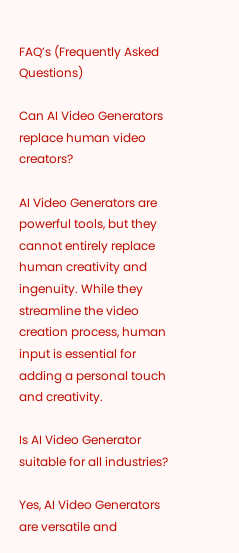FAQ’s (Frequently Asked Questions)

Can AI Video Generators replace human video creators?

AI Video Generators are powerful tools, but they cannot entirely replace human creativity and ingenuity. While they streamline the video creation process, human input is essential for adding a personal touch and creativity.

Is AI Video Generator suitable for all industries?

Yes, AI Video Generators are versatile and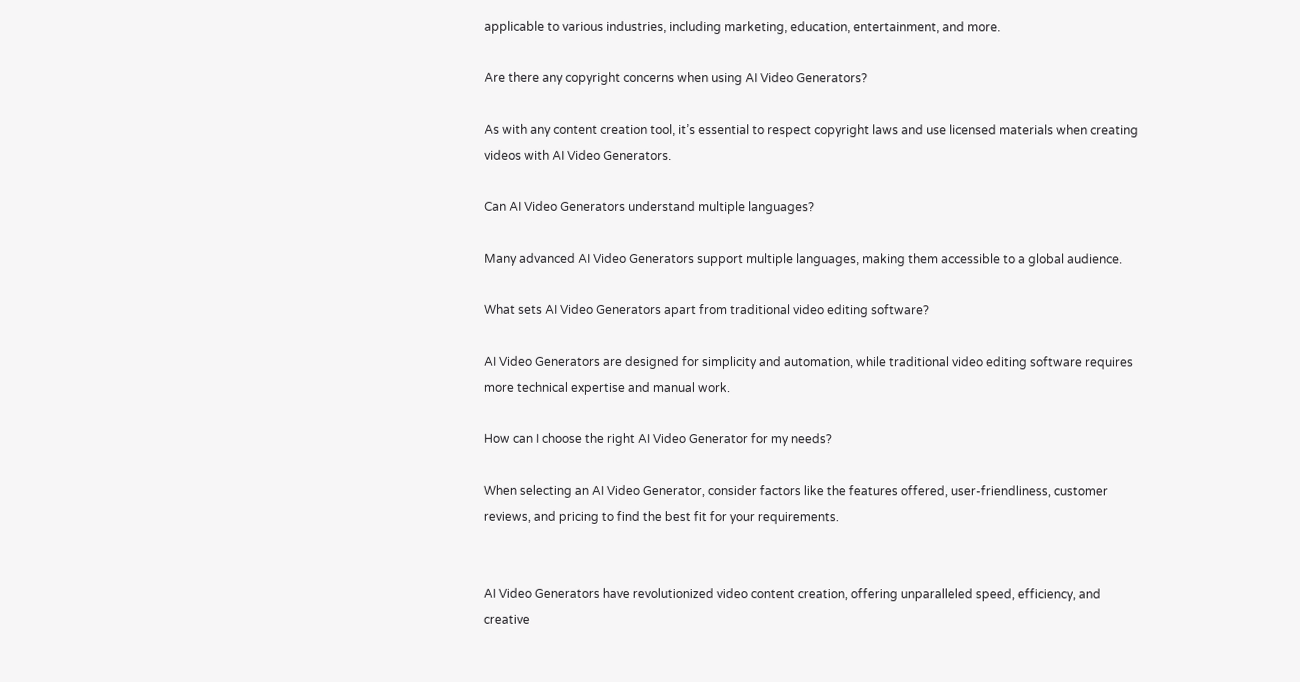applicable to various industries, including marketing, education, entertainment, and more.

Are there any copyright concerns when using AI Video Generators?

As with any content creation tool, it’s essential to respect copyright laws and use licensed materials when creating videos with AI Video Generators.

Can AI Video Generators understand multiple languages?

Many advanced AI Video Generators support multiple languages, making them accessible to a global audience.

What sets AI Video Generators apart from traditional video editing software?

AI Video Generators are designed for simplicity and automation, while traditional video editing software requires more technical expertise and manual work.

How can I choose the right AI Video Generator for my needs?

When selecting an AI Video Generator, consider factors like the features offered, user-friendliness, customer reviews, and pricing to find the best fit for your requirements.


AI Video Generators have revolutionized video content creation, offering unparalleled speed, efficiency, and creative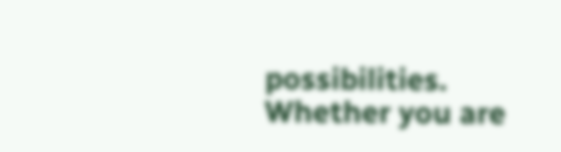possibilities. Whether you are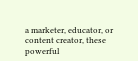a marketer, educator, or content creator, these powerful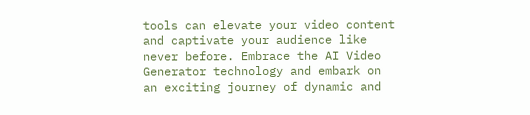tools can elevate your video content and captivate your audience like never before. Embrace the AI Video Generator technology and embark on an exciting journey of dynamic and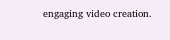engaging video creation.